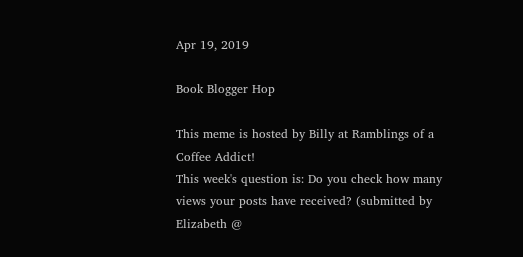Apr 19, 2019

Book Blogger Hop

This meme is hosted by Billy at Ramblings of a Coffee Addict!
This week's question is: Do you check how many views your posts have received? (submitted by Elizabeth @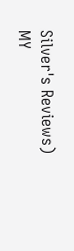Silver's Reviews)
MY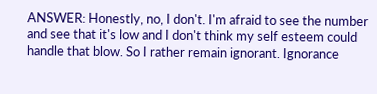ANSWER: Honestly, no, I don't. I'm afraid to see the number and see that it's low and I don't think my self esteem could handle that blow. So I rather remain ignorant. Ignorance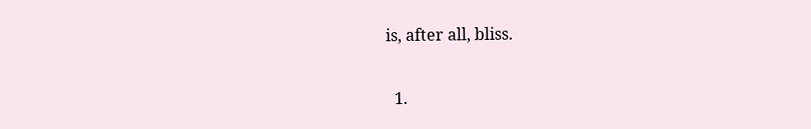is, after all, bliss.


  1.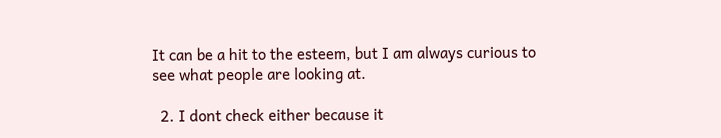It can be a hit to the esteem, but I am always curious to see what people are looking at.

  2. I dont check either because it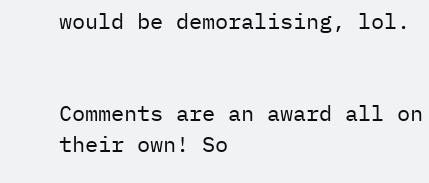would be demoralising, lol.


Comments are an award all on their own! So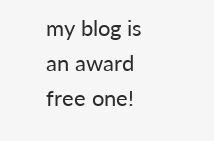my blog is an award free one!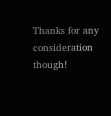Thanks for any consideration though!